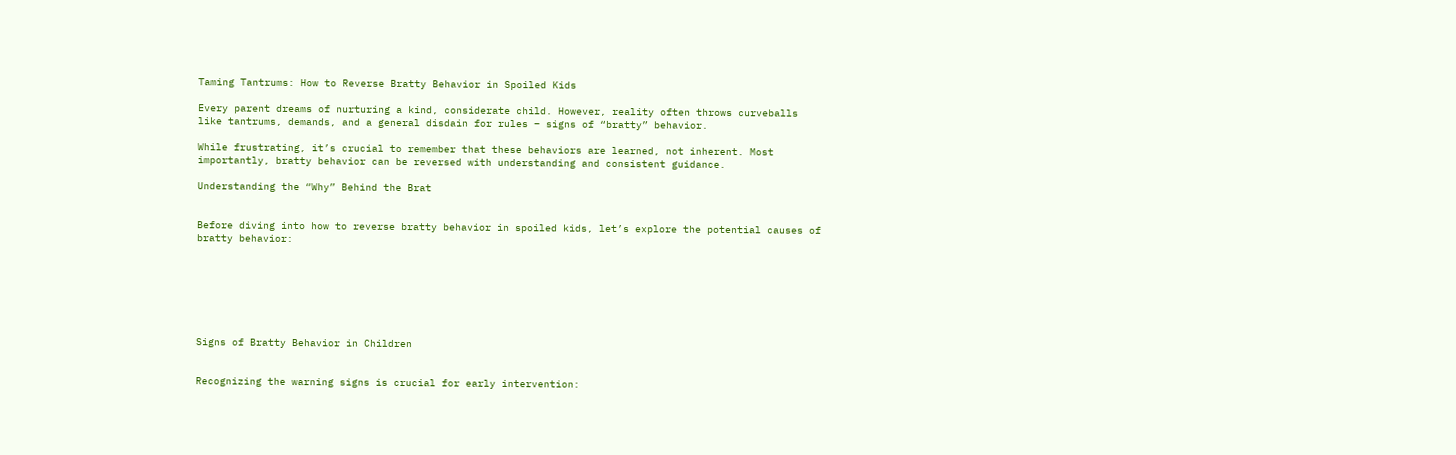Taming Tantrums: How to Reverse Bratty Behavior in Spoiled Kids

Every parent dreams of nurturing a kind, considerate child. However, reality often throws curveballs like tantrums, demands, and a general disdain for rules – signs of “bratty” behavior.

While frustrating, it’s crucial to remember that these behaviors are learned, not inherent. Most importantly, bratty behavior can be reversed with understanding and consistent guidance.

Understanding the “Why” Behind the Brat


Before diving into how to reverse bratty behavior in spoiled kids, let’s explore the potential causes of bratty behavior:







Signs of Bratty Behavior in Children


Recognizing the warning signs is crucial for early intervention: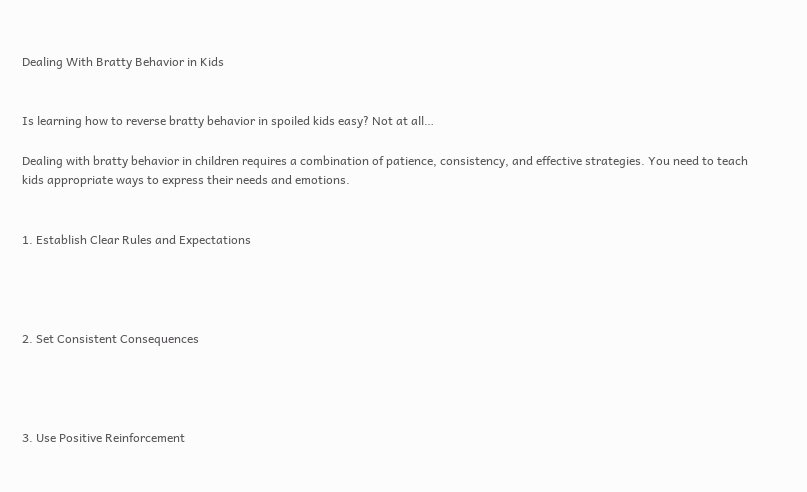Dealing With Bratty Behavior in Kids


Is learning how to reverse bratty behavior in spoiled kids easy? Not at all…

Dealing with bratty behavior in children requires a combination of patience, consistency, and effective strategies. You need to teach kids appropriate ways to express their needs and emotions.


1. Establish Clear Rules and Expectations




2. Set Consistent Consequences




3. Use Positive Reinforcement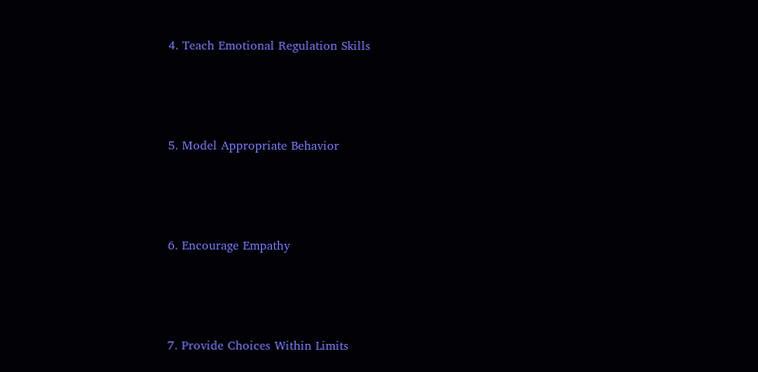4. Teach Emotional Regulation Skills




5. Model Appropriate Behavior




6. Encourage Empathy




7. Provide Choices Within Limits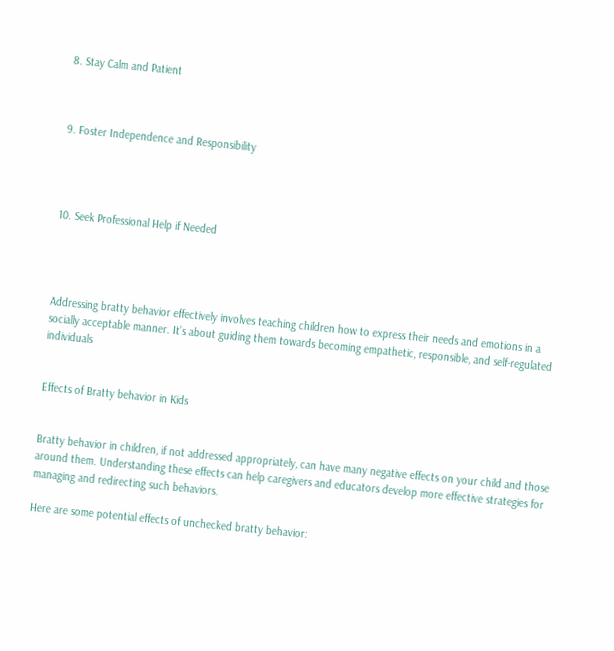8. Stay Calm and Patient



9. Foster Independence and Responsibility




10. Seek Professional Help if Needed




Addressing bratty behavior effectively involves teaching children how to express their needs and emotions in a socially acceptable manner. It’s about guiding them towards becoming empathetic, responsible, and self-regulated individuals


Effects of Bratty behavior in Kids


Bratty behavior in children, if not addressed appropriately, can have many negative effects on your child and those around them. Understanding these effects can help caregivers and educators develop more effective strategies for managing and redirecting such behaviors.

Here are some potential effects of unchecked bratty behavior: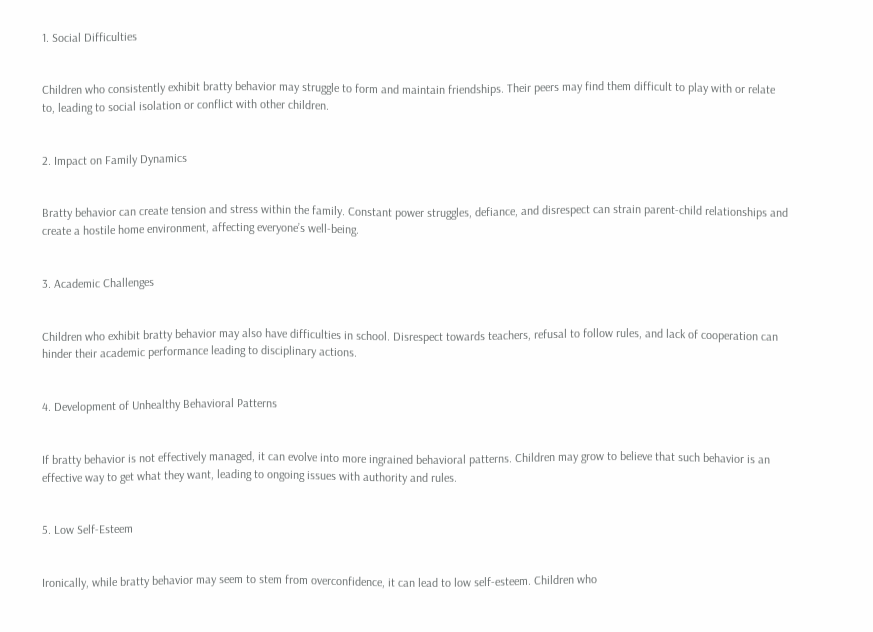1. Social Difficulties


Children who consistently exhibit bratty behavior may struggle to form and maintain friendships. Their peers may find them difficult to play with or relate to, leading to social isolation or conflict with other children.


2. Impact on Family Dynamics


Bratty behavior can create tension and stress within the family. Constant power struggles, defiance, and disrespect can strain parent-child relationships and create a hostile home environment, affecting everyone’s well-being.


3. Academic Challenges


Children who exhibit bratty behavior may also have difficulties in school. Disrespect towards teachers, refusal to follow rules, and lack of cooperation can hinder their academic performance leading to disciplinary actions.


4. Development of Unhealthy Behavioral Patterns


If bratty behavior is not effectively managed, it can evolve into more ingrained behavioral patterns. Children may grow to believe that such behavior is an effective way to get what they want, leading to ongoing issues with authority and rules.


5. Low Self-Esteem


Ironically, while bratty behavior may seem to stem from overconfidence, it can lead to low self-esteem. Children who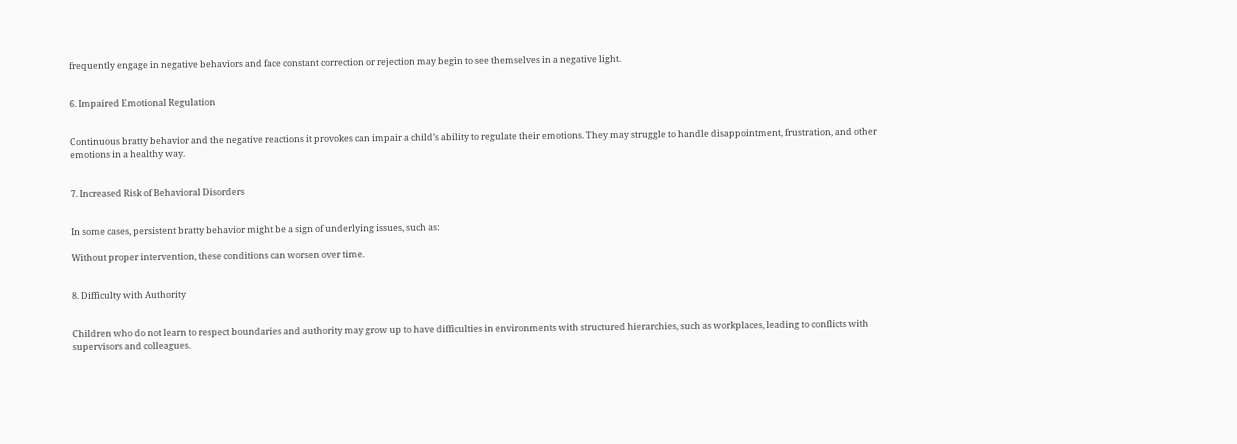frequently engage in negative behaviors and face constant correction or rejection may begin to see themselves in a negative light.


6. Impaired Emotional Regulation


Continuous bratty behavior and the negative reactions it provokes can impair a child’s ability to regulate their emotions. They may struggle to handle disappointment, frustration, and other emotions in a healthy way.


7. Increased Risk of Behavioral Disorders


In some cases, persistent bratty behavior might be a sign of underlying issues, such as:

Without proper intervention, these conditions can worsen over time.


8. Difficulty with Authority


Children who do not learn to respect boundaries and authority may grow up to have difficulties in environments with structured hierarchies, such as workplaces, leading to conflicts with supervisors and colleagues.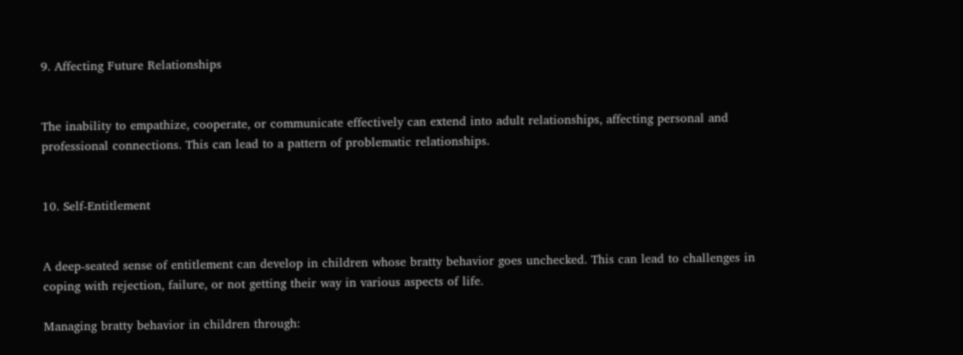9. Affecting Future Relationships


The inability to empathize, cooperate, or communicate effectively can extend into adult relationships, affecting personal and professional connections. This can lead to a pattern of problematic relationships.


10. Self-Entitlement


A deep-seated sense of entitlement can develop in children whose bratty behavior goes unchecked. This can lead to challenges in coping with rejection, failure, or not getting their way in various aspects of life.

Managing bratty behavior in children through: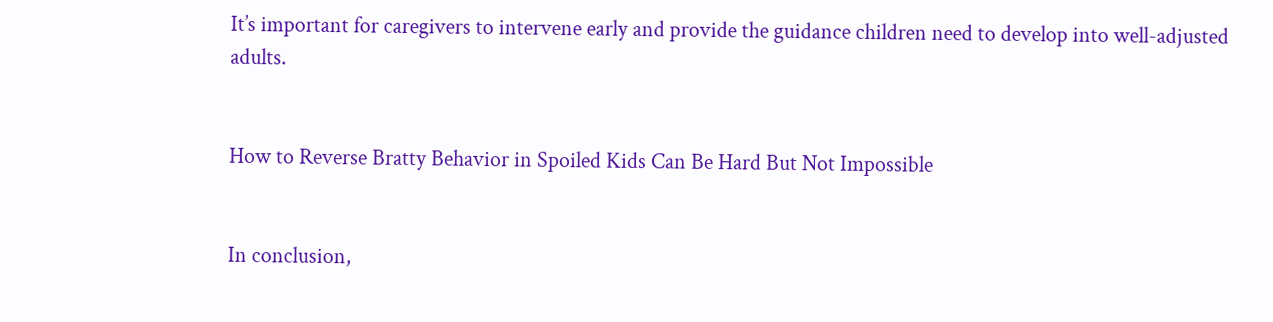It’s important for caregivers to intervene early and provide the guidance children need to develop into well-adjusted adults.


How to Reverse Bratty Behavior in Spoiled Kids Can Be Hard But Not Impossible


In conclusion,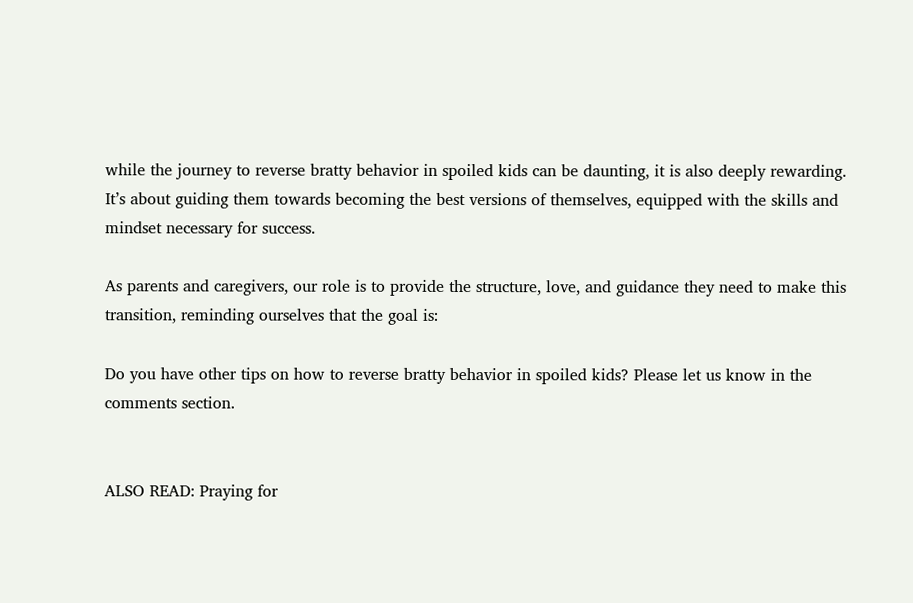while the journey to reverse bratty behavior in spoiled kids can be daunting, it is also deeply rewarding. It’s about guiding them towards becoming the best versions of themselves, equipped with the skills and mindset necessary for success.

As parents and caregivers, our role is to provide the structure, love, and guidance they need to make this transition, reminding ourselves that the goal is:

Do you have other tips on how to reverse bratty behavior in spoiled kids? Please let us know in the comments section.


ALSO READ: Praying for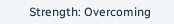Strength: Overcoming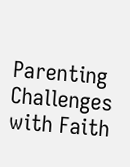Parenting Challenges with Faith